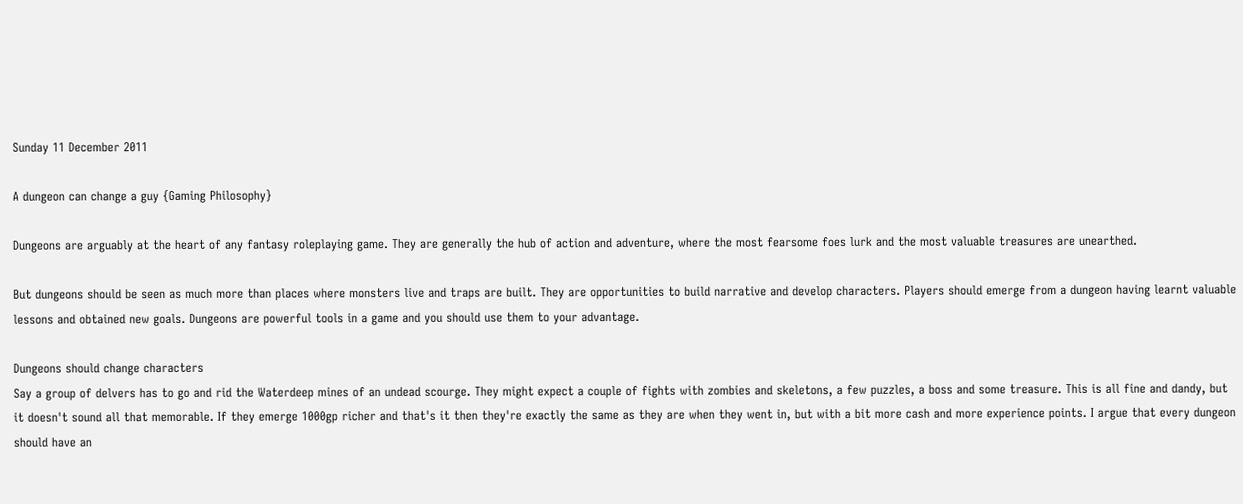Sunday 11 December 2011

A dungeon can change a guy {Gaming Philosophy}

Dungeons are arguably at the heart of any fantasy roleplaying game. They are generally the hub of action and adventure, where the most fearsome foes lurk and the most valuable treasures are unearthed.

But dungeons should be seen as much more than places where monsters live and traps are built. They are opportunities to build narrative and develop characters. Players should emerge from a dungeon having learnt valuable lessons and obtained new goals. Dungeons are powerful tools in a game and you should use them to your advantage.

Dungeons should change characters
Say a group of delvers has to go and rid the Waterdeep mines of an undead scourge. They might expect a couple of fights with zombies and skeletons, a few puzzles, a boss and some treasure. This is all fine and dandy, but it doesn't sound all that memorable. If they emerge 1000gp richer and that's it then they're exactly the same as they are when they went in, but with a bit more cash and more experience points. I argue that every dungeon should have an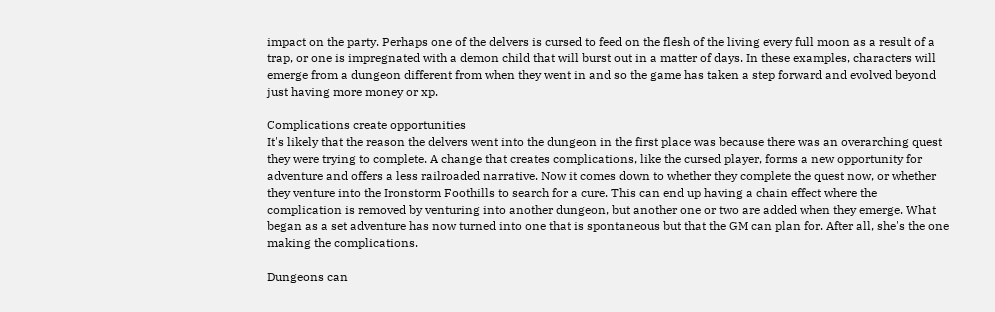impact on the party. Perhaps one of the delvers is cursed to feed on the flesh of the living every full moon as a result of a trap, or one is impregnated with a demon child that will burst out in a matter of days. In these examples, characters will emerge from a dungeon different from when they went in and so the game has taken a step forward and evolved beyond just having more money or xp.

Complications create opportunities
It's likely that the reason the delvers went into the dungeon in the first place was because there was an overarching quest they were trying to complete. A change that creates complications, like the cursed player, forms a new opportunity for adventure and offers a less railroaded narrative. Now it comes down to whether they complete the quest now, or whether they venture into the Ironstorm Foothills to search for a cure. This can end up having a chain effect where the complication is removed by venturing into another dungeon, but another one or two are added when they emerge. What began as a set adventure has now turned into one that is spontaneous but that the GM can plan for. After all, she's the one making the complications.

Dungeons can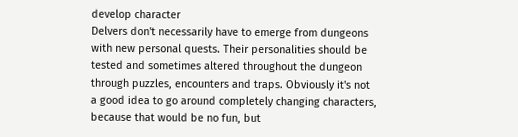develop character
Delvers don't necessarily have to emerge from dungeons with new personal quests. Their personalities should be tested and sometimes altered throughout the dungeon through puzzles, encounters and traps. Obviously it's not a good idea to go around completely changing characters, because that would be no fun, but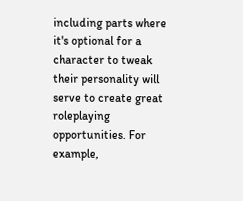including parts where it's optional for a character to tweak their personality will serve to create great roleplaying opportunities. For example,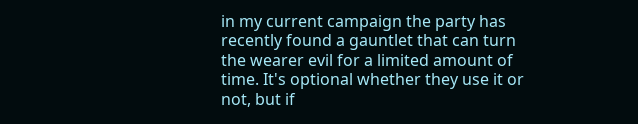in my current campaign the party has recently found a gauntlet that can turn the wearer evil for a limited amount of time. It's optional whether they use it or not, but if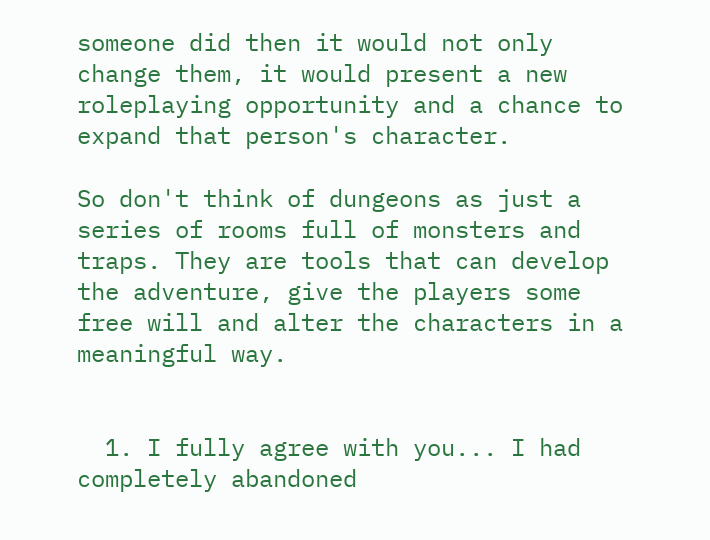someone did then it would not only change them, it would present a new roleplaying opportunity and a chance to expand that person's character.

So don't think of dungeons as just a series of rooms full of monsters and traps. They are tools that can develop the adventure, give the players some free will and alter the characters in a meaningful way.


  1. I fully agree with you... I had completely abandoned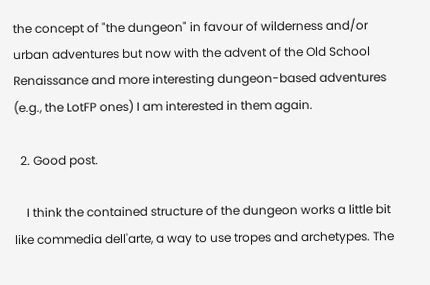the concept of "the dungeon" in favour of wilderness and/or urban adventures but now with the advent of the Old School Renaissance and more interesting dungeon-based adventures (e.g., the LotFP ones) I am interested in them again.

  2. Good post.

    I think the contained structure of the dungeon works a little bit like commedia dell'arte, a way to use tropes and archetypes. The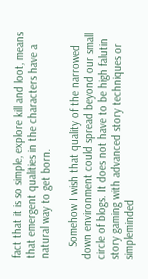fact that it is so simple, explore kill and loot, means that emergent qualities in the characters have a natural way to get born.

    Somehow I wish that quality of the narrowed down environment could spread beyond our small circle of blogs. It does not have to be high falutin story gaming with advanced story techniques or simpleminded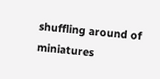shuffling around of miniatures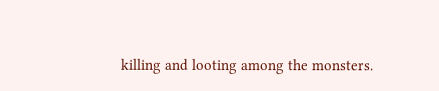killing and looting among the monsters.